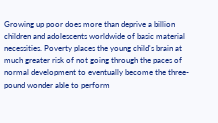Growing up poor does more than deprive a billion children and adolescents worldwide of basic material necessities. Poverty places the young child's brain at much greater risk of not going through the paces of normal development to eventually become the three-pound wonder able to perform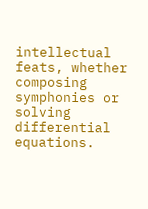intellectual feats, whether composing symphonies or solving differential equations.